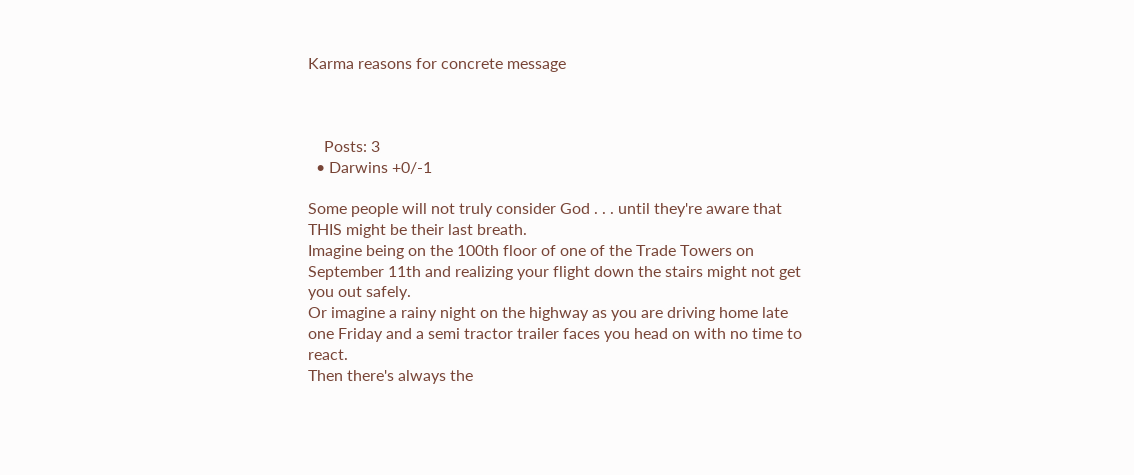Karma reasons for concrete message



    Posts: 3
  • Darwins +0/-1

Some people will not truly consider God . . . until they're aware that THIS might be their last breath.
Imagine being on the 100th floor of one of the Trade Towers on September 11th and realizing your flight down the stairs might not get you out safely.
Or imagine a rainy night on the highway as you are driving home late one Friday and a semi tractor trailer faces you head on with no time to react.
Then there's always the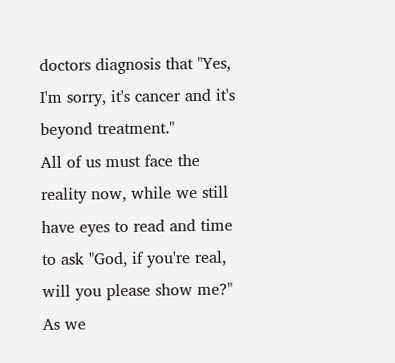doctors diagnosis that "Yes, I'm sorry, it's cancer and it's beyond treatment."
All of us must face the reality now, while we still have eyes to read and time to ask "God, if you're real, will you please show me?" As we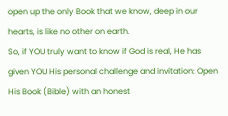open up the only Book that we know, deep in our hearts, is like no other on earth.
So, if YOU truly want to know if God is real, He has given YOU His personal challenge and invitation: Open His Book (Bible) with an honest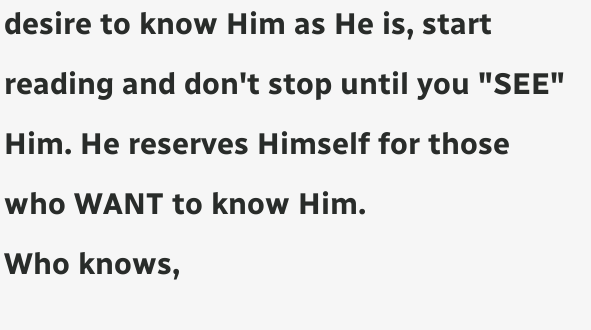desire to know Him as He is, start reading and don't stop until you "SEE" Him. He reserves Himself for those who WANT to know Him.
Who knows,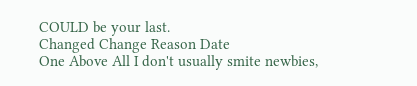COULD be your last.
Changed Change Reason Date
One Above All I don't usually smite newbies,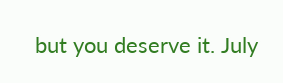but you deserve it. July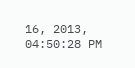16, 2013, 04:50:28 PM